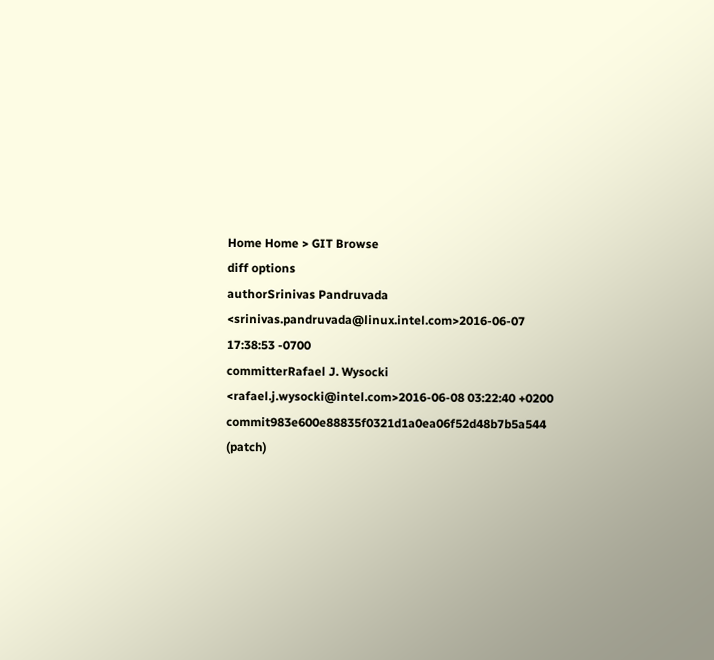Home Home > GIT Browse
diff options
authorSrinivas Pandruvada <srinivas.pandruvada@linux.intel.com>2016-06-07 17:38:53 -0700
committerRafael J. Wysocki <rafael.j.wysocki@intel.com>2016-06-08 03:22:40 +0200
commit983e600e88835f0321d1a0ea06f52d48b7b5a544 (patch)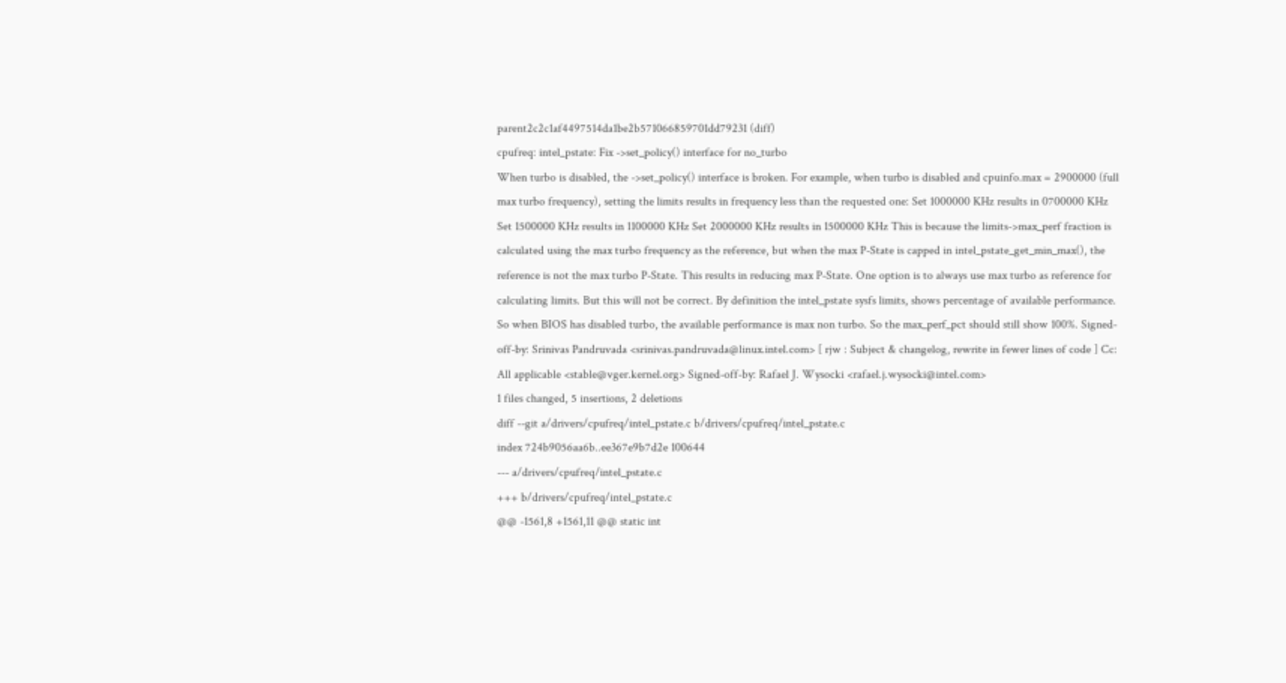parent2c2c1af4497514da1be2b571066859701dd79231 (diff)
cpufreq: intel_pstate: Fix ->set_policy() interface for no_turbo
When turbo is disabled, the ->set_policy() interface is broken. For example, when turbo is disabled and cpuinfo.max = 2900000 (full max turbo frequency), setting the limits results in frequency less than the requested one: Set 1000000 KHz results in 0700000 KHz Set 1500000 KHz results in 1100000 KHz Set 2000000 KHz results in 1500000 KHz This is because the limits->max_perf fraction is calculated using the max turbo frequency as the reference, but when the max P-State is capped in intel_pstate_get_min_max(), the reference is not the max turbo P-State. This results in reducing max P-State. One option is to always use max turbo as reference for calculating limits. But this will not be correct. By definition the intel_pstate sysfs limits, shows percentage of available performance. So when BIOS has disabled turbo, the available performance is max non turbo. So the max_perf_pct should still show 100%. Signed-off-by: Srinivas Pandruvada <srinivas.pandruvada@linux.intel.com> [ rjw : Subject & changelog, rewrite in fewer lines of code ] Cc: All applicable <stable@vger.kernel.org> Signed-off-by: Rafael J. Wysocki <rafael.j.wysocki@intel.com>
1 files changed, 5 insertions, 2 deletions
diff --git a/drivers/cpufreq/intel_pstate.c b/drivers/cpufreq/intel_pstate.c
index 724b9056aa6b..ee367e9b7d2e 100644
--- a/drivers/cpufreq/intel_pstate.c
+++ b/drivers/cpufreq/intel_pstate.c
@@ -1561,8 +1561,11 @@ static int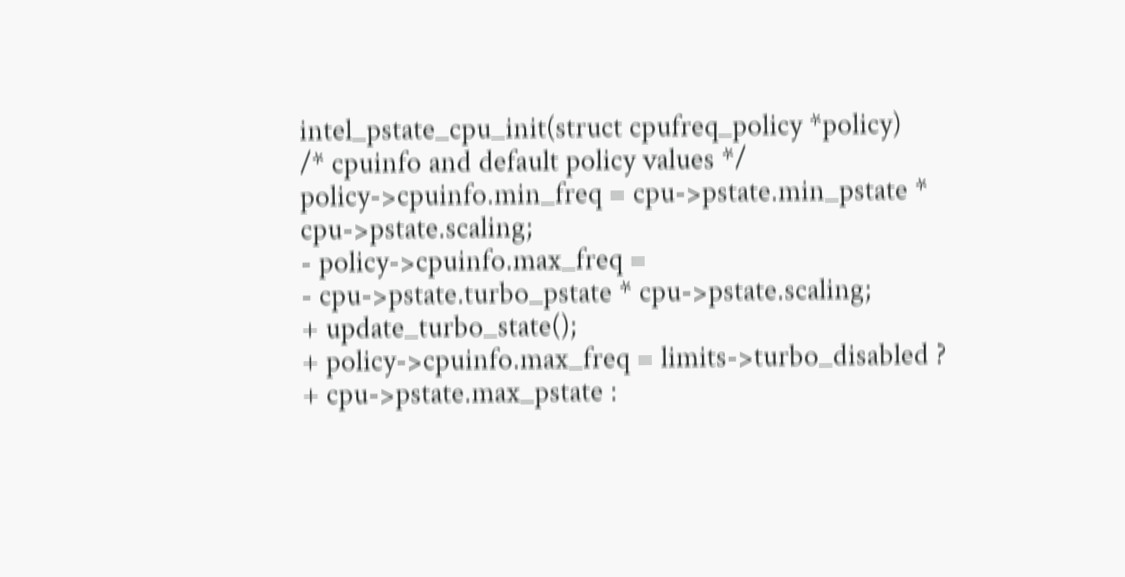intel_pstate_cpu_init(struct cpufreq_policy *policy)
/* cpuinfo and default policy values */
policy->cpuinfo.min_freq = cpu->pstate.min_pstate * cpu->pstate.scaling;
- policy->cpuinfo.max_freq =
- cpu->pstate.turbo_pstate * cpu->pstate.scaling;
+ update_turbo_state();
+ policy->cpuinfo.max_freq = limits->turbo_disabled ?
+ cpu->pstate.max_pstate :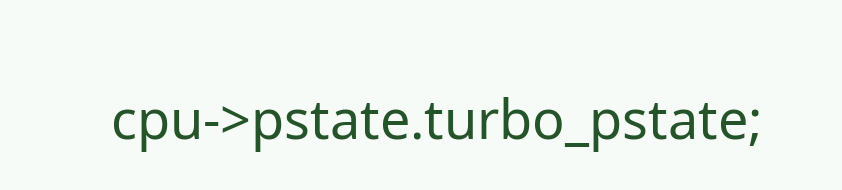cpu->pstate.turbo_pstate;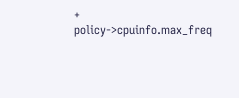+ policy->cpuinfo.max_freq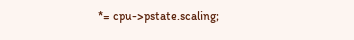*= cpu->pstate.scaling;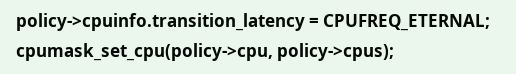policy->cpuinfo.transition_latency = CPUFREQ_ETERNAL;
cpumask_set_cpu(policy->cpu, policy->cpus);